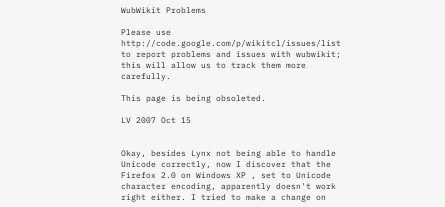WubWikit Problems

Please use http://code.google.com/p/wikitcl/issues/list to report problems and issues with wubwikit; this will allow us to track them more carefully.

This page is being obsoleted.

LV 2007 Oct 15


Okay, besides Lynx not being able to handle Unicode correctly, now I discover that the Firefox 2.0 on Windows XP , set to Unicode character encoding, apparently doesn't work right either. I tried to make a change on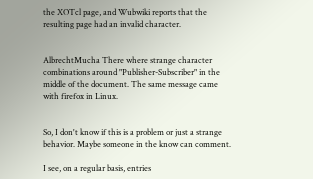the XOTcl page, and Wubwiki reports that the resulting page had an invalid character.


AlbrechtMucha There where strange character combinations around "Publisher-Subscriber" in the middle of the document. The same message came with firefox in Linux.


So, I don't know if this is a problem or just a strange behavior. Maybe someone in the know can comment.

I see, on a regular basis, entries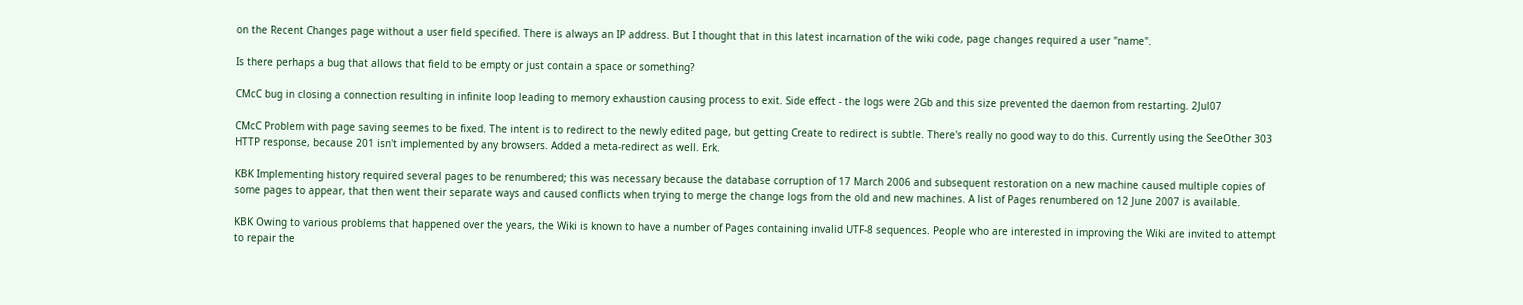on the Recent Changes page without a user field specified. There is always an IP address. But I thought that in this latest incarnation of the wiki code, page changes required a user "name".

Is there perhaps a bug that allows that field to be empty or just contain a space or something?

CMcC bug in closing a connection resulting in infinite loop leading to memory exhaustion causing process to exit. Side effect - the logs were 2Gb and this size prevented the daemon from restarting. 2Jul07

CMcC Problem with page saving seemes to be fixed. The intent is to redirect to the newly edited page, but getting Create to redirect is subtle. There's really no good way to do this. Currently using the SeeOther 303 HTTP response, because 201 isn't implemented by any browsers. Added a meta-redirect as well. Erk.

KBK Implementing history required several pages to be renumbered; this was necessary because the database corruption of 17 March 2006 and subsequent restoration on a new machine caused multiple copies of some pages to appear, that then went their separate ways and caused conflicts when trying to merge the change logs from the old and new machines. A list of Pages renumbered on 12 June 2007 is available.

KBK Owing to various problems that happened over the years, the Wiki is known to have a number of Pages containing invalid UTF-8 sequences. People who are interested in improving the Wiki are invited to attempt to repair the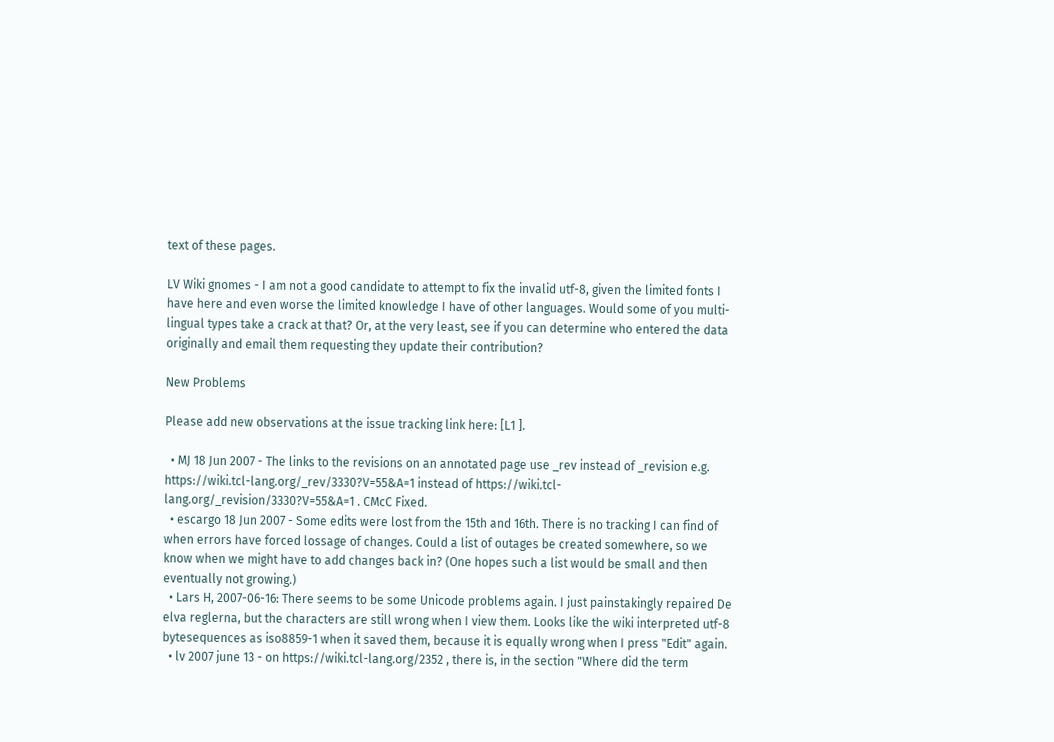text of these pages.

LV Wiki gnomes - I am not a good candidate to attempt to fix the invalid utf-8, given the limited fonts I have here and even worse the limited knowledge I have of other languages. Would some of you multi-lingual types take a crack at that? Or, at the very least, see if you can determine who entered the data originally and email them requesting they update their contribution?

New Problems

Please add new observations at the issue tracking link here: [L1 ].

  • MJ 18 Jun 2007 - The links to the revisions on an annotated page use _rev instead of _revision e.g. https://wiki.tcl-lang.org/_rev/3330?V=55&A=1 instead of https://wiki.tcl-lang.org/_revision/3330?V=55&A=1 . CMcC Fixed.
  • escargo 18 Jun 2007 - Some edits were lost from the 15th and 16th. There is no tracking I can find of when errors have forced lossage of changes. Could a list of outages be created somewhere, so we know when we might have to add changes back in? (One hopes such a list would be small and then eventually not growing.)
  • Lars H, 2007-06-16: There seems to be some Unicode problems again. I just painstakingly repaired De elva reglerna, but the characters are still wrong when I view them. Looks like the wiki interpreted utf-8 bytesequences as iso8859-1 when it saved them, because it is equally wrong when I press "Edit" again.
  • lv 2007 june 13 - on https://wiki.tcl-lang.org/2352 , there is, in the section "Where did the term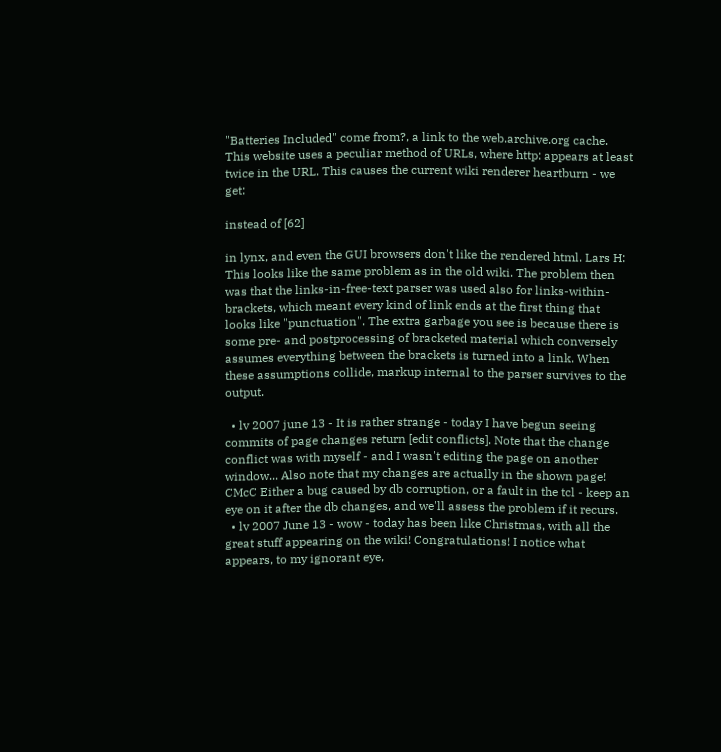"Batteries Included" come from?, a link to the web.archive.org cache. This website uses a peculiar method of URLs, where http: appears at least twice in the URL. This causes the current wiki renderer heartburn - we get:

instead of [62]

in lynx, and even the GUI browsers don't like the rendered html. Lars H: This looks like the same problem as in the old wiki. The problem then was that the links-in-free-text parser was used also for links-within-brackets, which meant every kind of link ends at the first thing that looks like "punctuation". The extra garbage you see is because there is some pre- and postprocessing of bracketed material which conversely assumes everything between the brackets is turned into a link. When these assumptions collide, markup internal to the parser survives to the output.

  • lv 2007 june 13 - It is rather strange - today I have begun seeing commits of page changes return [edit conflicts]. Note that the change conflict was with myself - and I wasn't editing the page on another window... Also note that my changes are actually in the shown page! CMcC Either a bug caused by db corruption, or a fault in the tcl - keep an eye on it after the db changes, and we'll assess the problem if it recurs.
  • lv 2007 June 13 - wow - today has been like Christmas, with all the great stuff appearing on the wiki! Congratulations! I notice what appears, to my ignorant eye,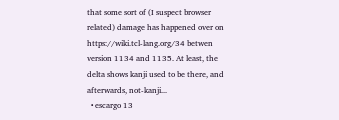that some sort of (I suspect browser related) damage has happened over on https://wiki.tcl-lang.org/34 betwen version 1134 and 1135. At least, the delta shows kanji used to be there, and afterwards, not-kanji...
  • escargo 13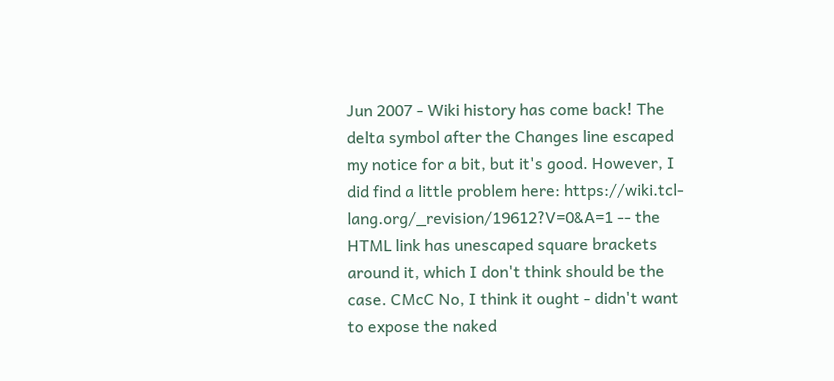Jun 2007 - Wiki history has come back! The delta symbol after the Changes line escaped my notice for a bit, but it's good. However, I did find a little problem here: https://wiki.tcl-lang.org/_revision/19612?V=0&A=1 -- the HTML link has unescaped square brackets around it, which I don't think should be the case. CMcC No, I think it ought - didn't want to expose the naked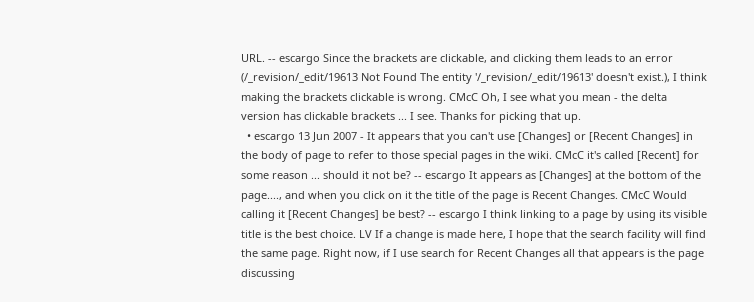URL. -- escargo Since the brackets are clickable, and clicking them leads to an error (/_revision/_edit/19613 Not Found The entity '/_revision/_edit/19613' doesn't exist.), I think making the brackets clickable is wrong. CMcC Oh, I see what you mean - the delta version has clickable brackets ... I see. Thanks for picking that up.
  • escargo 13 Jun 2007 - It appears that you can't use [Changes] or [Recent Changes] in the body of page to refer to those special pages in the wiki. CMcC it's called [Recent] for some reason ... should it not be? -- escargo It appears as [Changes] at the bottom of the page...., and when you click on it the title of the page is Recent Changes. CMcC Would calling it [Recent Changes] be best? -- escargo I think linking to a page by using its visible title is the best choice. LV If a change is made here, I hope that the search facility will find the same page. Right now, if I use search for Recent Changes all that appears is the page discussing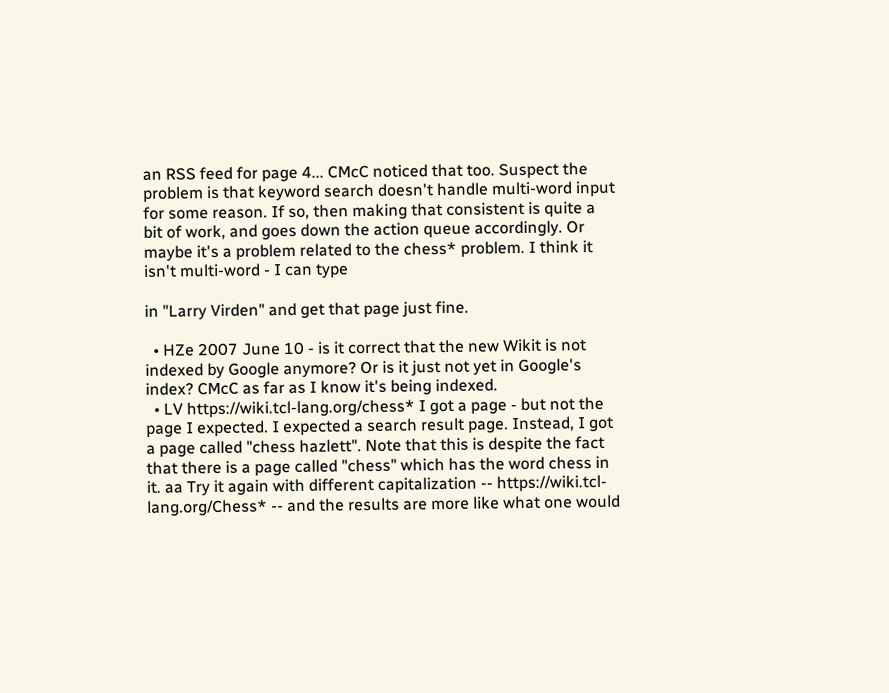an RSS feed for page 4... CMcC noticed that too. Suspect the problem is that keyword search doesn't handle multi-word input for some reason. If so, then making that consistent is quite a bit of work, and goes down the action queue accordingly. Or maybe it's a problem related to the chess* problem. I think it isn't multi-word - I can type

in "Larry Virden" and get that page just fine.

  • HZe 2007 June 10 - is it correct that the new Wikit is not indexed by Google anymore? Or is it just not yet in Google's index? CMcC as far as I know it's being indexed.
  • LV https://wiki.tcl-lang.org/chess* I got a page - but not the page I expected. I expected a search result page. Instead, I got a page called "chess hazlett". Note that this is despite the fact that there is a page called "chess" which has the word chess in it. aa Try it again with different capitalization -- https://wiki.tcl-lang.org/Chess* -- and the results are more like what one would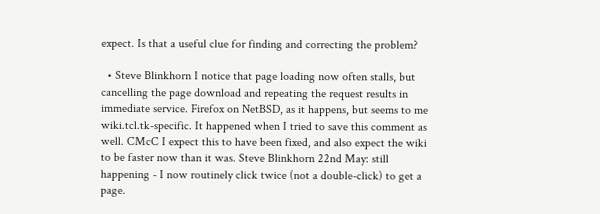expect. Is that a useful clue for finding and correcting the problem?

  • Steve Blinkhorn I notice that page loading now often stalls, but cancelling the page download and repeating the request results in immediate service. Firefox on NetBSD, as it happens, but seems to me wiki.tcl.tk-specific. It happened when I tried to save this comment as well. CMcC I expect this to have been fixed, and also expect the wiki to be faster now than it was. Steve Blinkhorn 22nd May: still happening - I now routinely click twice (not a double-click) to get a page.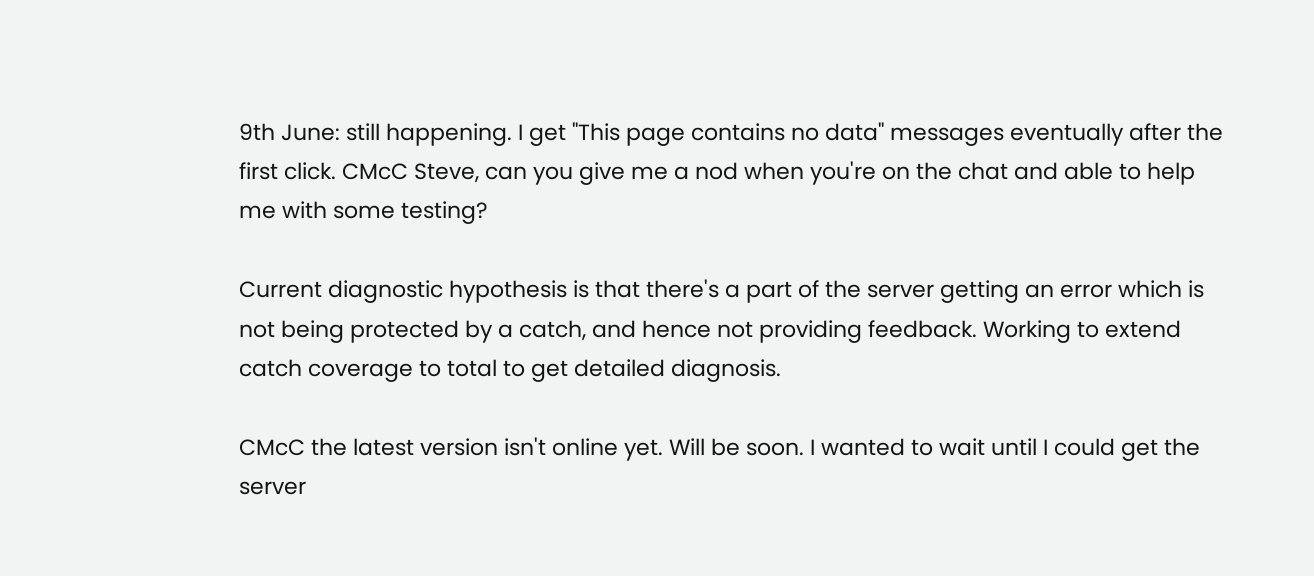9th June: still happening. I get "This page contains no data" messages eventually after the first click. CMcC Steve, can you give me a nod when you're on the chat and able to help me with some testing?

Current diagnostic hypothesis is that there's a part of the server getting an error which is not being protected by a catch, and hence not providing feedback. Working to extend catch coverage to total to get detailed diagnosis.

CMcC the latest version isn't online yet. Will be soon. I wanted to wait until I could get the server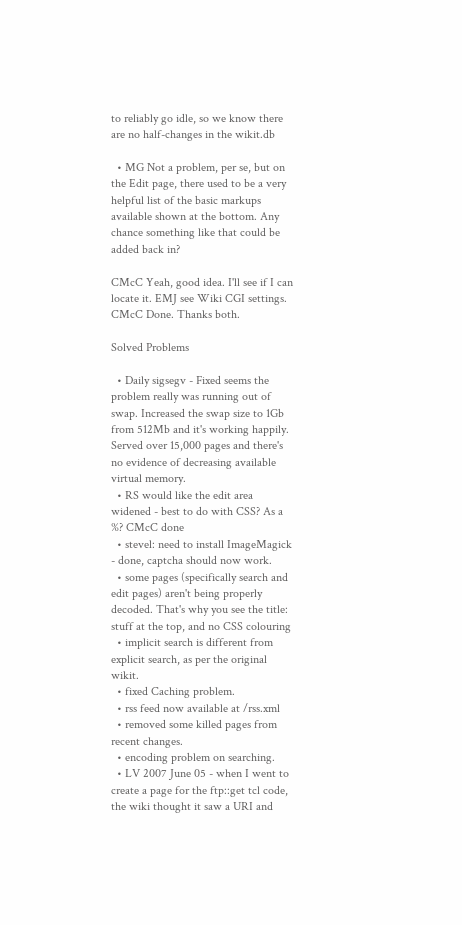to reliably go idle, so we know there are no half-changes in the wikit.db

  • MG Not a problem, per se, but on the Edit page, there used to be a very helpful list of the basic markups available shown at the bottom. Any chance something like that could be added back in?

CMcC Yeah, good idea. I'll see if I can locate it. EMJ see Wiki CGI settings. CMcC Done. Thanks both.

Solved Problems

  • Daily sigsegv - Fixed seems the problem really was running out of swap. Increased the swap size to 1Gb from 512Mb and it's working happily. Served over 15,000 pages and there's no evidence of decreasing available virtual memory.
  • RS would like the edit area widened - best to do with CSS? As a %? CMcC done
  • stevel: need to install ImageMagick - done, captcha should now work.
  • some pages (specifically search and edit pages) aren't being properly decoded. That's why you see the title: stuff at the top, and no CSS colouring
  • implicit search is different from explicit search, as per the original wikit.
  • fixed Caching problem.
  • rss feed now available at /rss.xml
  • removed some killed pages from recent changes.
  • encoding problem on searching.
  • LV 2007 June 05 - when I went to create a page for the ftp::get tcl code, the wiki thought it saw a URI and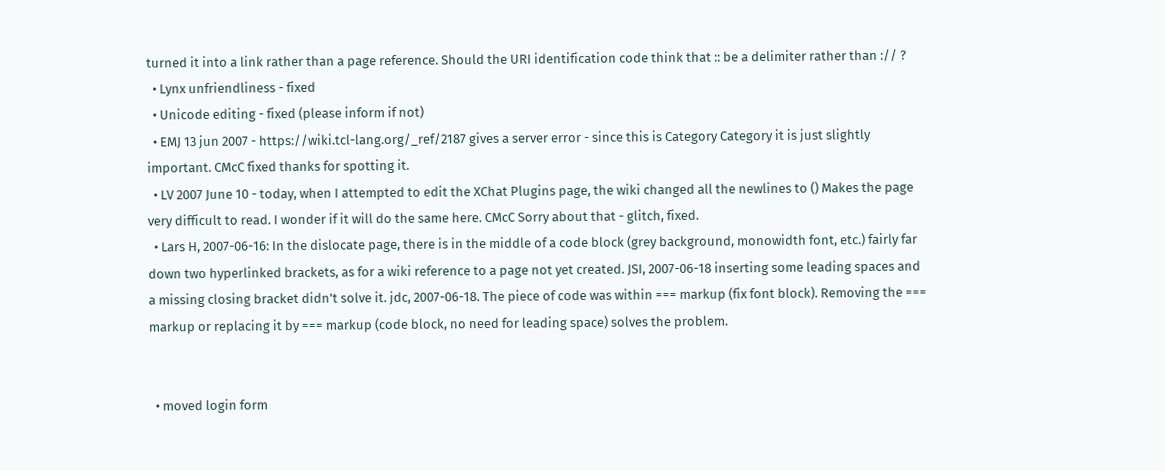turned it into a link rather than a page reference. Should the URI identification code think that :: be a delimiter rather than :// ?
  • Lynx unfriendliness - fixed
  • Unicode editing - fixed (please inform if not)
  • EMJ 13 jun 2007 - https://wiki.tcl-lang.org/_ref/2187 gives a server error - since this is Category Category it is just slightly important. CMcC fixed thanks for spotting it.
  • LV 2007 June 10 - today, when I attempted to edit the XChat Plugins page, the wiki changed all the newlines to () Makes the page very difficult to read. I wonder if it will do the same here. CMcC Sorry about that - glitch, fixed.
  • Lars H, 2007-06-16: In the dislocate page, there is in the middle of a code block (grey background, monowidth font, etc.) fairly far down two hyperlinked brackets, as for a wiki reference to a page not yet created. JSI, 2007-06-18 inserting some leading spaces and a missing closing bracket didn't solve it. jdc, 2007-06-18. The piece of code was within === markup (fix font block). Removing the === markup or replacing it by === markup (code block, no need for leading space) solves the problem.


  • moved login form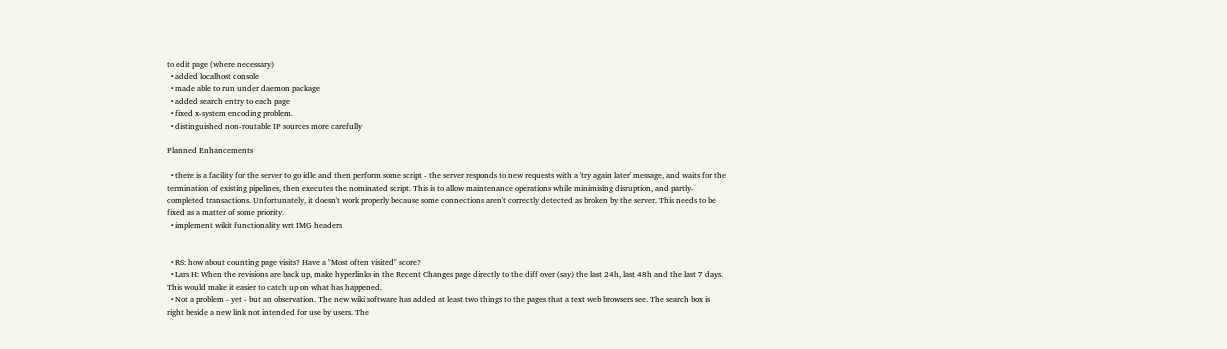to edit page (where necessary)
  • added localhost console
  • made able to run under daemon package
  • added search entry to each page
  • fixed x-system encoding problem.
  • distinguished non-routable IP sources more carefully

Planned Enhancements

  • there is a facility for the server to go idle and then perform some script - the server responds to new requests with a 'try again later' message, and waits for the termination of existing pipelines, then executes the nominated script. This is to allow maintenance operations while minimising disruption, and partly-completed transactions. Unfortunately, it doesn't work properly because some connections aren't correctly detected as broken by the server. This needs to be fixed as a matter of some priority.
  • implement wikit functionality wrt IMG headers


  • RS: how about counting page visits? Have a "Most often visited" score?
  • Lars H: When the revisions are back up, make hyperlinks in the Recent Changes page directly to the diff over (say) the last 24h, last 48h and the last 7 days. This would make it easier to catch up on what has happened.
  • Not a problem - yet - but an observation. The new wiki software has added at least two things to the pages that a text web browsers see. The search box is right beside a new link not intended for use by users. The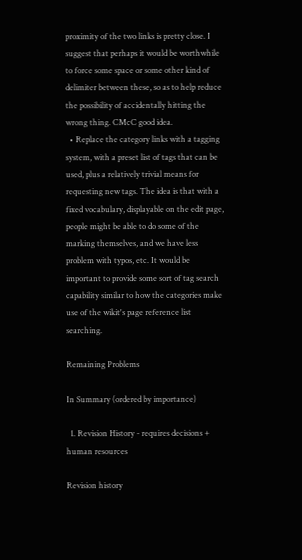proximity of the two links is pretty close. I suggest that perhaps it would be worthwhile to force some space or some other kind of delimiter between these, so as to help reduce the possibility of accidentally hitting the wrong thing. CMcC good idea.
  • Replace the category links with a tagging system, with a preset list of tags that can be used, plus a relatively trivial means for requesting new tags. The idea is that with a fixed vocabulary, displayable on the edit page, people might be able to do some of the marking themselves, and we have less problem with typos, etc. It would be important to provide some sort of tag search capability similar to how the categories make use of the wikit's page reference list searching.

Remaining Problems

In Summary (ordered by importance)

  1. Revision History - requires decisions + human resources

Revision history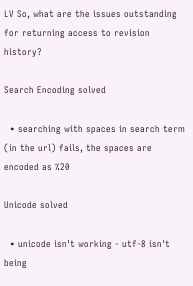LV So, what are the issues outstanding for returning access to revision history?

Search Encoding solved

  • searching with spaces in search term (in the url) fails, the spaces are encoded as %20

Unicode solved

  • unicode isn't working - utf-8 isn't being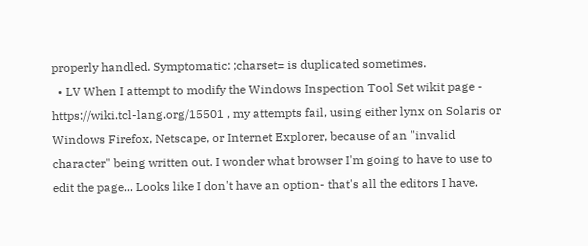properly handled. Symptomatic: ;charset= is duplicated sometimes.
  • LV When I attempt to modify the Windows Inspection Tool Set wikit page - https://wiki.tcl-lang.org/15501 , my attempts fail, using either lynx on Solaris or Windows Firefox, Netscape, or Internet Explorer, because of an "invalid character" being written out. I wonder what browser I'm going to have to use to edit the page... Looks like I don't have an option- that's all the editors I have.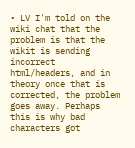• LV I'm told on the wiki chat that the problem is that the wikit is sending incorrect html/headers, and in theory once that is corrected, the problem goes away. Perhaps this is why bad characters got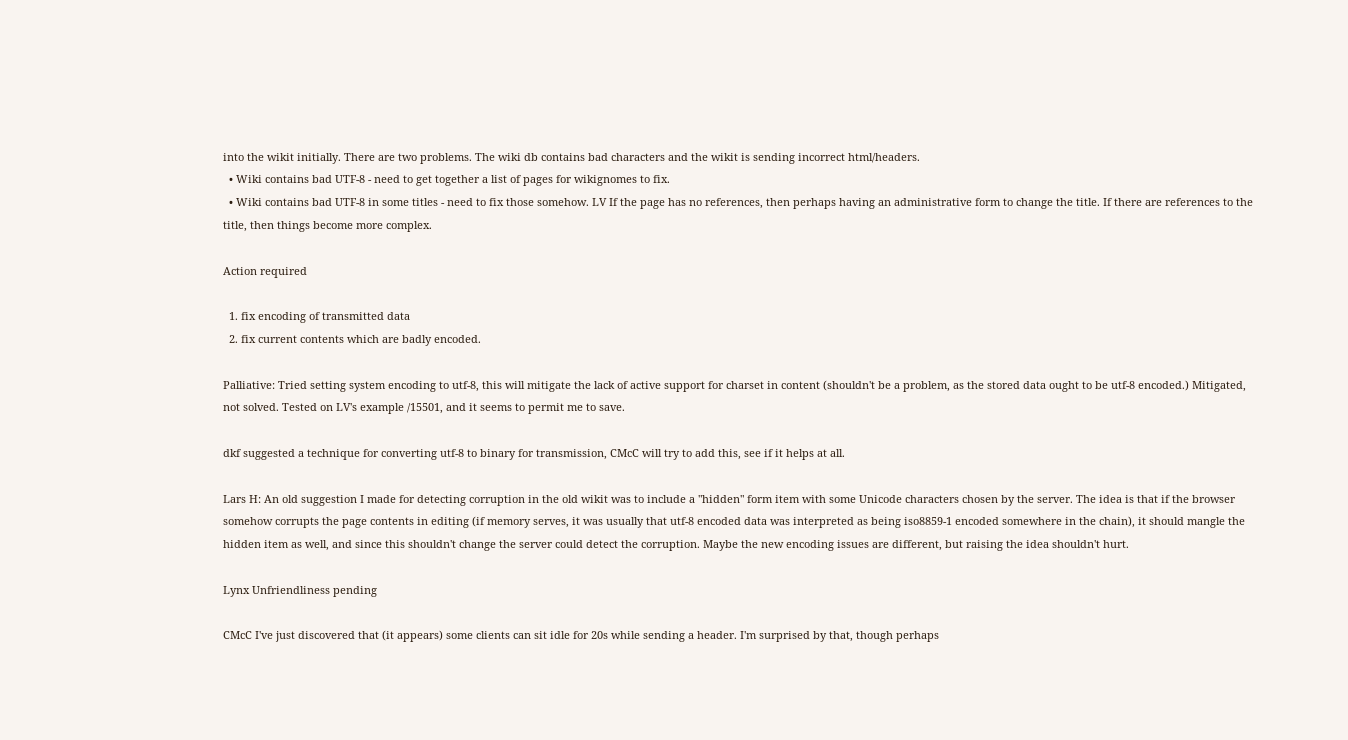into the wikit initially. There are two problems. The wiki db contains bad characters and the wikit is sending incorrect html/headers.
  • Wiki contains bad UTF-8 - need to get together a list of pages for wikignomes to fix.
  • Wiki contains bad UTF-8 in some titles - need to fix those somehow. LV If the page has no references, then perhaps having an administrative form to change the title. If there are references to the title, then things become more complex.

Action required

  1. fix encoding of transmitted data
  2. fix current contents which are badly encoded.

Palliative: Tried setting system encoding to utf-8, this will mitigate the lack of active support for charset in content (shouldn't be a problem, as the stored data ought to be utf-8 encoded.) Mitigated, not solved. Tested on LV's example /15501, and it seems to permit me to save.

dkf suggested a technique for converting utf-8 to binary for transmission, CMcC will try to add this, see if it helps at all.

Lars H: An old suggestion I made for detecting corruption in the old wikit was to include a "hidden" form item with some Unicode characters chosen by the server. The idea is that if the browser somehow corrupts the page contents in editing (if memory serves, it was usually that utf-8 encoded data was interpreted as being iso8859-1 encoded somewhere in the chain), it should mangle the hidden item as well, and since this shouldn't change the server could detect the corruption. Maybe the new encoding issues are different, but raising the idea shouldn't hurt.

Lynx Unfriendliness pending

CMcC I've just discovered that (it appears) some clients can sit idle for 20s while sending a header. I'm surprised by that, though perhaps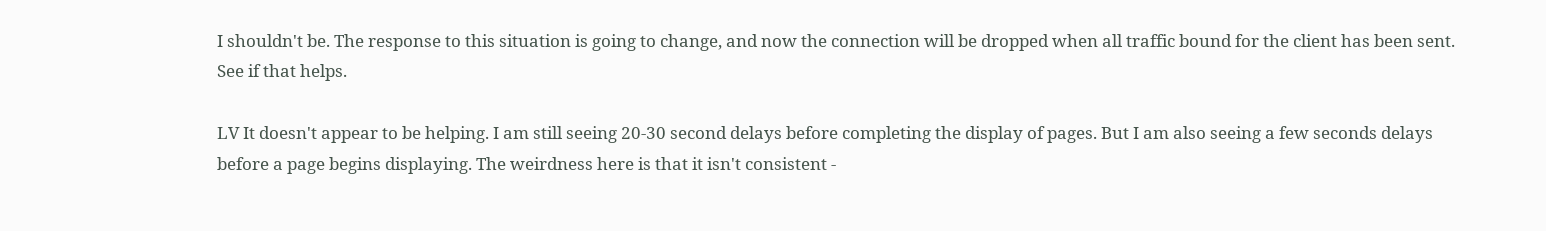I shouldn't be. The response to this situation is going to change, and now the connection will be dropped when all traffic bound for the client has been sent. See if that helps.

LV It doesn't appear to be helping. I am still seeing 20-30 second delays before completing the display of pages. But I am also seeing a few seconds delays before a page begins displaying. The weirdness here is that it isn't consistent -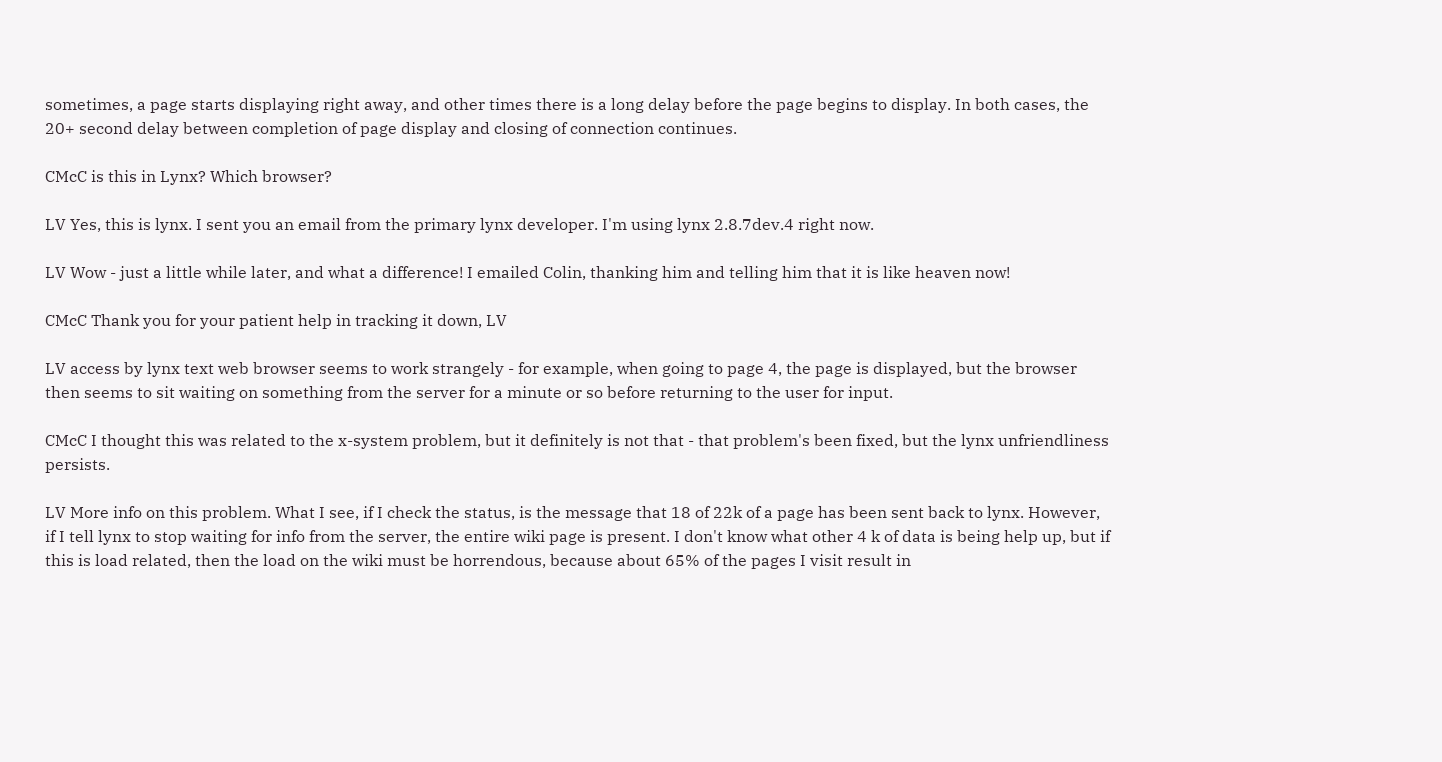sometimes, a page starts displaying right away, and other times there is a long delay before the page begins to display. In both cases, the 20+ second delay between completion of page display and closing of connection continues.

CMcC is this in Lynx? Which browser?

LV Yes, this is lynx. I sent you an email from the primary lynx developer. I'm using lynx 2.8.7dev.4 right now.

LV Wow - just a little while later, and what a difference! I emailed Colin, thanking him and telling him that it is like heaven now!

CMcC Thank you for your patient help in tracking it down, LV

LV access by lynx text web browser seems to work strangely - for example, when going to page 4, the page is displayed, but the browser then seems to sit waiting on something from the server for a minute or so before returning to the user for input.

CMcC I thought this was related to the x-system problem, but it definitely is not that - that problem's been fixed, but the lynx unfriendliness persists.

LV More info on this problem. What I see, if I check the status, is the message that 18 of 22k of a page has been sent back to lynx. However, if I tell lynx to stop waiting for info from the server, the entire wiki page is present. I don't know what other 4 k of data is being help up, but if this is load related, then the load on the wiki must be horrendous, because about 65% of the pages I visit result in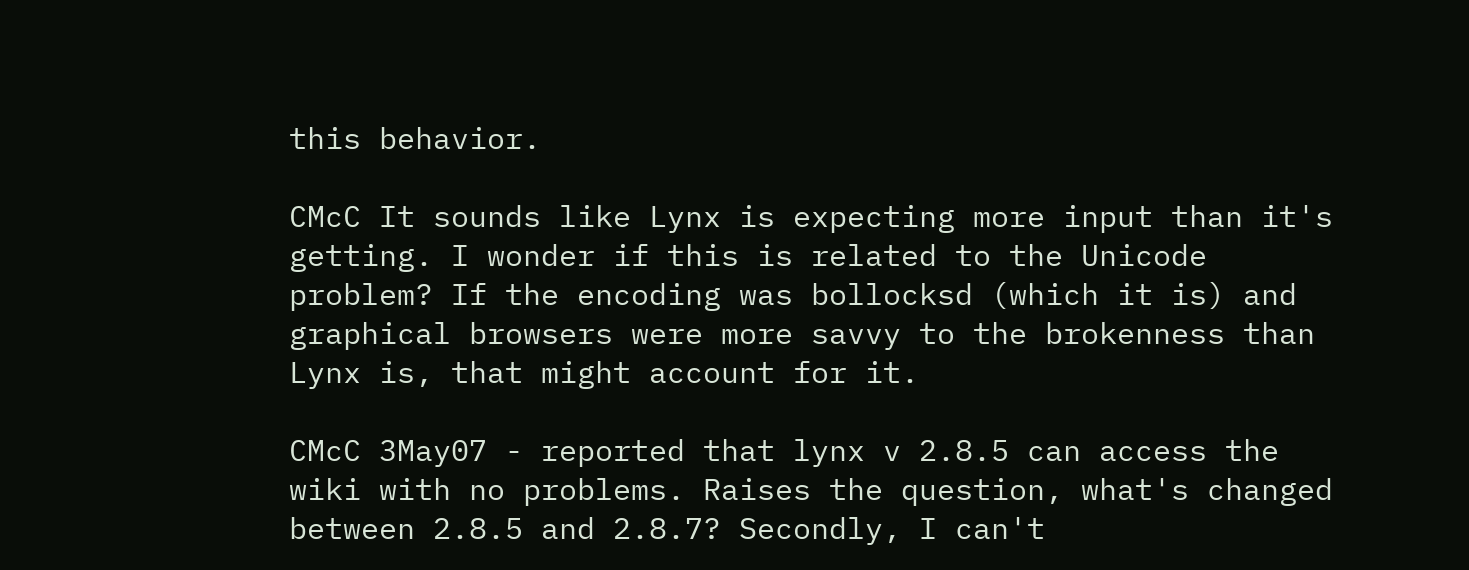this behavior.

CMcC It sounds like Lynx is expecting more input than it's getting. I wonder if this is related to the Unicode problem? If the encoding was bollocksd (which it is) and graphical browsers were more savvy to the brokenness than Lynx is, that might account for it.

CMcC 3May07 - reported that lynx v 2.8.5 can access the wiki with no problems. Raises the question, what's changed between 2.8.5 and 2.8.7? Secondly, I can't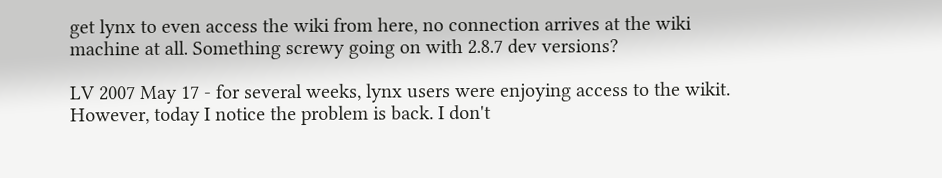get lynx to even access the wiki from here, no connection arrives at the wiki machine at all. Something screwy going on with 2.8.7 dev versions?

LV 2007 May 17 - for several weeks, lynx users were enjoying access to the wikit. However, today I notice the problem is back. I don't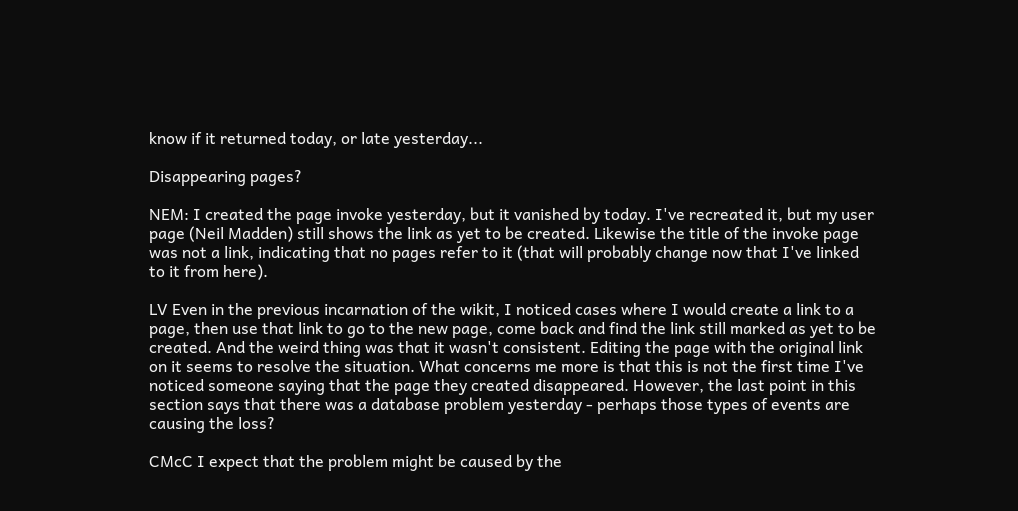know if it returned today, or late yesterday...

Disappearing pages?

NEM: I created the page invoke yesterday, but it vanished by today. I've recreated it, but my user page (Neil Madden) still shows the link as yet to be created. Likewise the title of the invoke page was not a link, indicating that no pages refer to it (that will probably change now that I've linked to it from here).

LV Even in the previous incarnation of the wikit, I noticed cases where I would create a link to a page, then use that link to go to the new page, come back and find the link still marked as yet to be created. And the weird thing was that it wasn't consistent. Editing the page with the original link on it seems to resolve the situation. What concerns me more is that this is not the first time I've noticed someone saying that the page they created disappeared. However, the last point in this section says that there was a database problem yesterday - perhaps those types of events are causing the loss?

CMcC I expect that the problem might be caused by the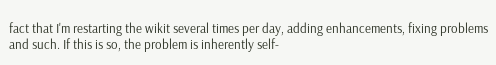fact that I'm restarting the wikit several times per day, adding enhancements, fixing problems and such. If this is so, the problem is inherently self-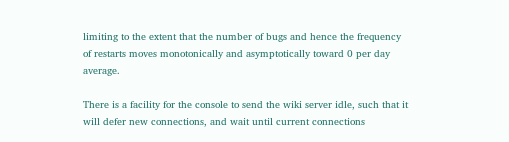limiting to the extent that the number of bugs and hence the frequency of restarts moves monotonically and asymptotically toward 0 per day average.

There is a facility for the console to send the wiki server idle, such that it will defer new connections, and wait until current connections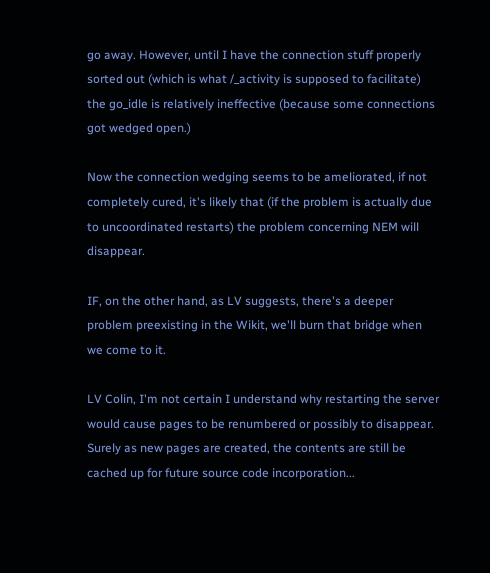go away. However, until I have the connection stuff properly sorted out (which is what /_activity is supposed to facilitate) the go_idle is relatively ineffective (because some connections got wedged open.)

Now the connection wedging seems to be ameliorated, if not completely cured, it's likely that (if the problem is actually due to uncoordinated restarts) the problem concerning NEM will disappear.

IF, on the other hand, as LV suggests, there's a deeper problem preexisting in the Wikit, we'll burn that bridge when we come to it.

LV Colin, I'm not certain I understand why restarting the server would cause pages to be renumbered or possibly to disappear. Surely as new pages are created, the contents are still be cached up for future source code incorporation...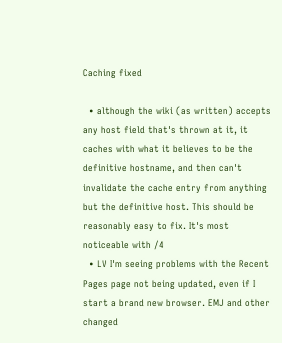Caching fixed

  • although the wiki (as written) accepts any host field that's thrown at it, it caches with what it believes to be the definitive hostname, and then can't invalidate the cache entry from anything but the definitive host. This should be reasonably easy to fix. It's most noticeable with /4
  • LV I'm seeing problems with the Recent Pages page not being updated, even if I start a brand new browser. EMJ and other changed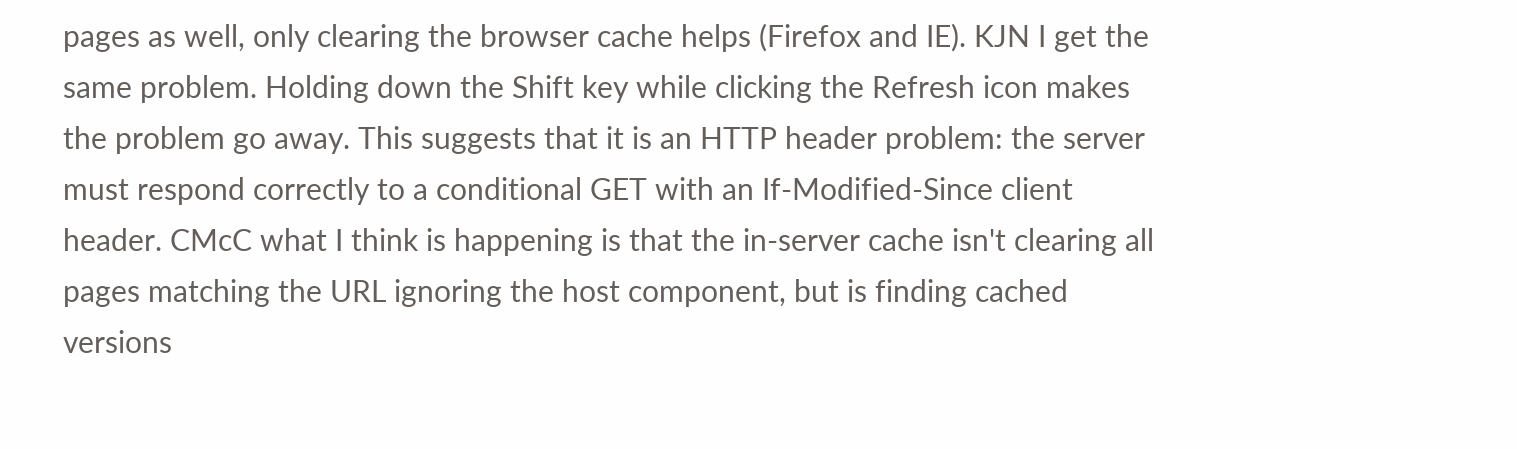pages as well, only clearing the browser cache helps (Firefox and IE). KJN I get the same problem. Holding down the Shift key while clicking the Refresh icon makes the problem go away. This suggests that it is an HTTP header problem: the server must respond correctly to a conditional GET with an If-Modified-Since client header. CMcC what I think is happening is that the in-server cache isn't clearing all pages matching the URL ignoring the host component, but is finding cached versions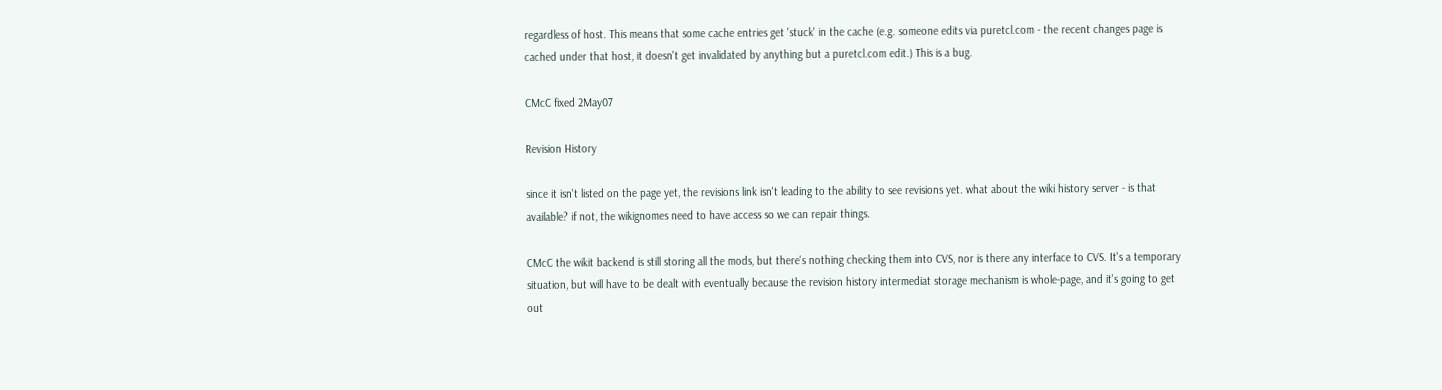regardless of host. This means that some cache entries get 'stuck' in the cache (e.g. someone edits via puretcl.com - the recent changes page is cached under that host, it doesn't get invalidated by anything but a puretcl.com edit.) This is a bug.

CMcC fixed 2May07

Revision History

since it isn't listed on the page yet, the revisions link isn't leading to the ability to see revisions yet. what about the wiki history server - is that available? if not, the wikignomes need to have access so we can repair things.

CMcC the wikit backend is still storing all the mods, but there's nothing checking them into CVS, nor is there any interface to CVS. It's a temporary situation, but will have to be dealt with eventually because the revision history intermediat storage mechanism is whole-page, and it's going to get out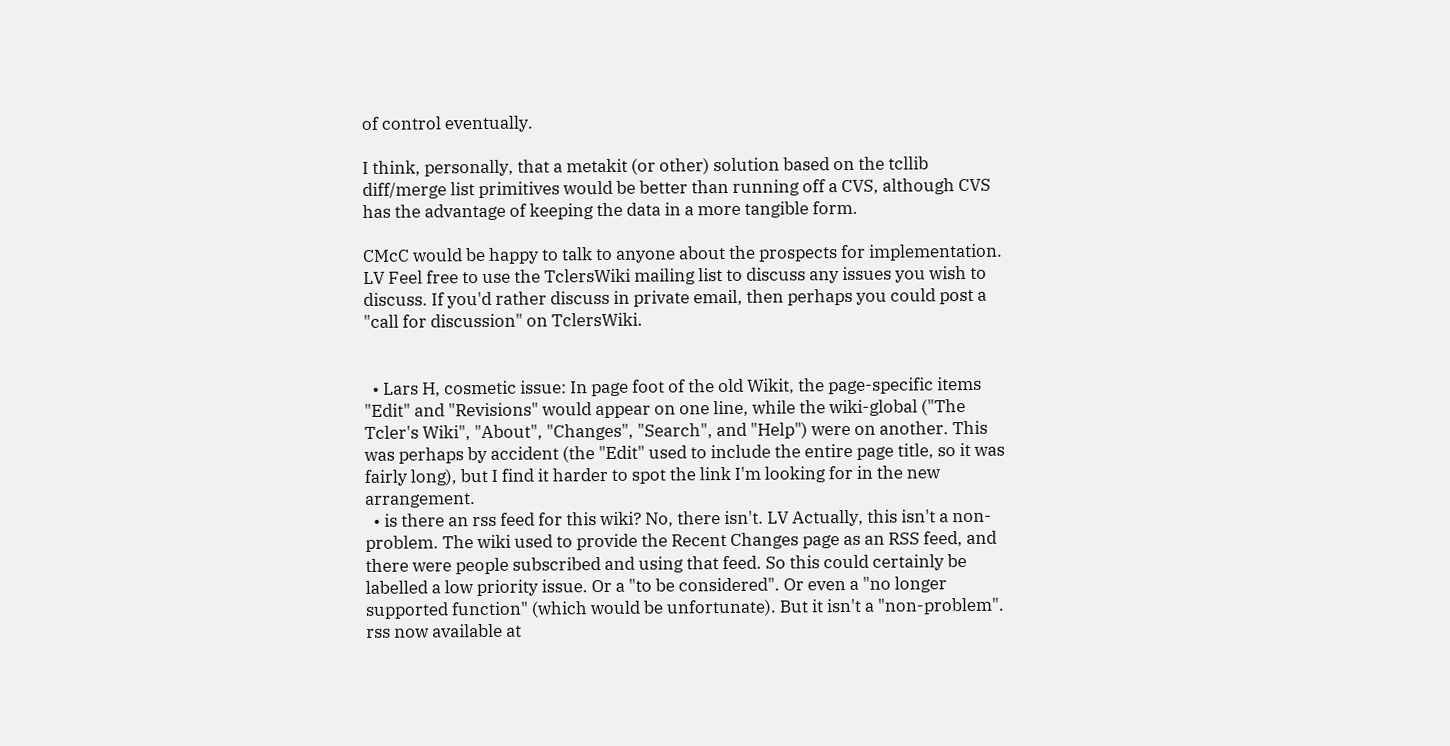of control eventually.

I think, personally, that a metakit (or other) solution based on the tcllib diff/merge list primitives would be better than running off a CVS, although CVS has the advantage of keeping the data in a more tangible form.

CMcC would be happy to talk to anyone about the prospects for implementation. LV Feel free to use the TclersWiki mailing list to discuss any issues you wish to discuss. If you'd rather discuss in private email, then perhaps you could post a "call for discussion" on TclersWiki.


  • Lars H, cosmetic issue: In page foot of the old Wikit, the page-specific items "Edit" and "Revisions" would appear on one line, while the wiki-global ("The Tcler's Wiki", "About", "Changes", "Search", and "Help") were on another. This was perhaps by accident (the "Edit" used to include the entire page title, so it was fairly long), but I find it harder to spot the link I'm looking for in the new arrangement.
  • is there an rss feed for this wiki? No, there isn't. LV Actually, this isn't a non-problem. The wiki used to provide the Recent Changes page as an RSS feed, and there were people subscribed and using that feed. So this could certainly be labelled a low priority issue. Or a "to be considered". Or even a "no longer supported function" (which would be unfortunate). But it isn't a "non-problem". rss now available at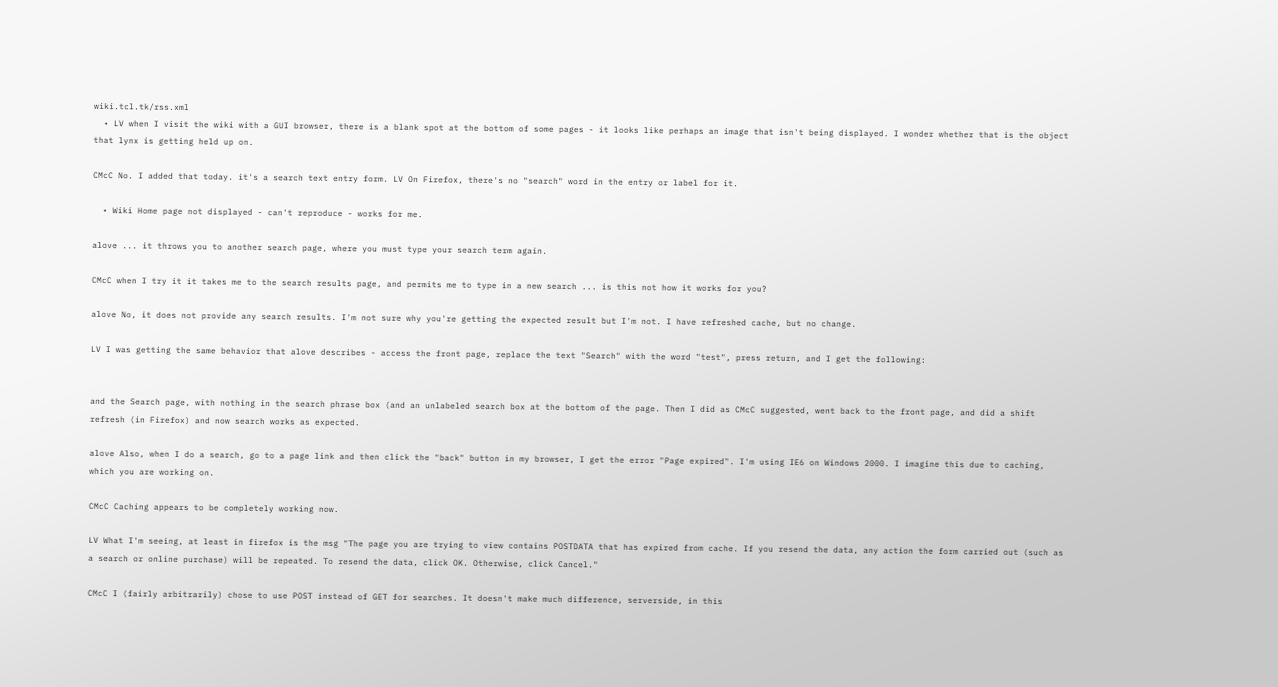wiki.tcl.tk/rss.xml
  • LV when I visit the wiki with a GUI browser, there is a blank spot at the bottom of some pages - it looks like perhaps an image that isn't being displayed. I wonder whether that is the object that lynx is getting held up on.

CMcC No. I added that today. it's a search text entry form. LV On Firefox, there's no "search" word in the entry or label for it.

  • Wiki Home page not displayed - can't reproduce - works for me.

alove ... it throws you to another search page, where you must type your search term again.

CMcC when I try it it takes me to the search results page, and permits me to type in a new search ... is this not how it works for you?

alove No, it does not provide any search results. I'm not sure why you're getting the expected result but I'm not. I have refreshed cache, but no change.

LV I was getting the same behavior that alove describes - access the front page, replace the text "Search" with the word "test", press return, and I get the following:


and the Search page, with nothing in the search phrase box (and an unlabeled search box at the bottom of the page. Then I did as CMcC suggested, went back to the front page, and did a shift refresh (in Firefox) and now search works as expected.

alove Also, when I do a search, go to a page link and then click the "back" button in my browser, I get the error "Page expired". I'm using IE6 on Windows 2000. I imagine this due to caching, which you are working on.

CMcC Caching appears to be completely working now.

LV What I'm seeing, at least in firefox is the msg "The page you are trying to view contains POSTDATA that has expired from cache. If you resend the data, any action the form carried out (such as a search or online purchase) will be repeated. To resend the data, click OK. Otherwise, click Cancel."

CMcC I (fairly arbitrarily) chose to use POST instead of GET for searches. It doesn't make much difference, serverside, in this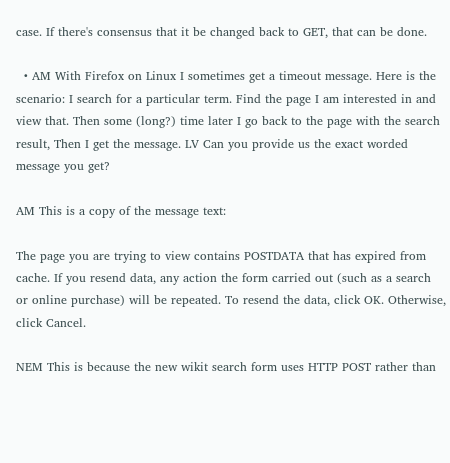case. If there's consensus that it be changed back to GET, that can be done.

  • AM With Firefox on Linux I sometimes get a timeout message. Here is the scenario: I search for a particular term. Find the page I am interested in and view that. Then some (long?) time later I go back to the page with the search result, Then I get the message. LV Can you provide us the exact worded message you get?

AM This is a copy of the message text:

The page you are trying to view contains POSTDATA that has expired from cache. If you resend data, any action the form carried out (such as a search or online purchase) will be repeated. To resend the data, click OK. Otherwise, click Cancel.

NEM This is because the new wikit search form uses HTTP POST rather than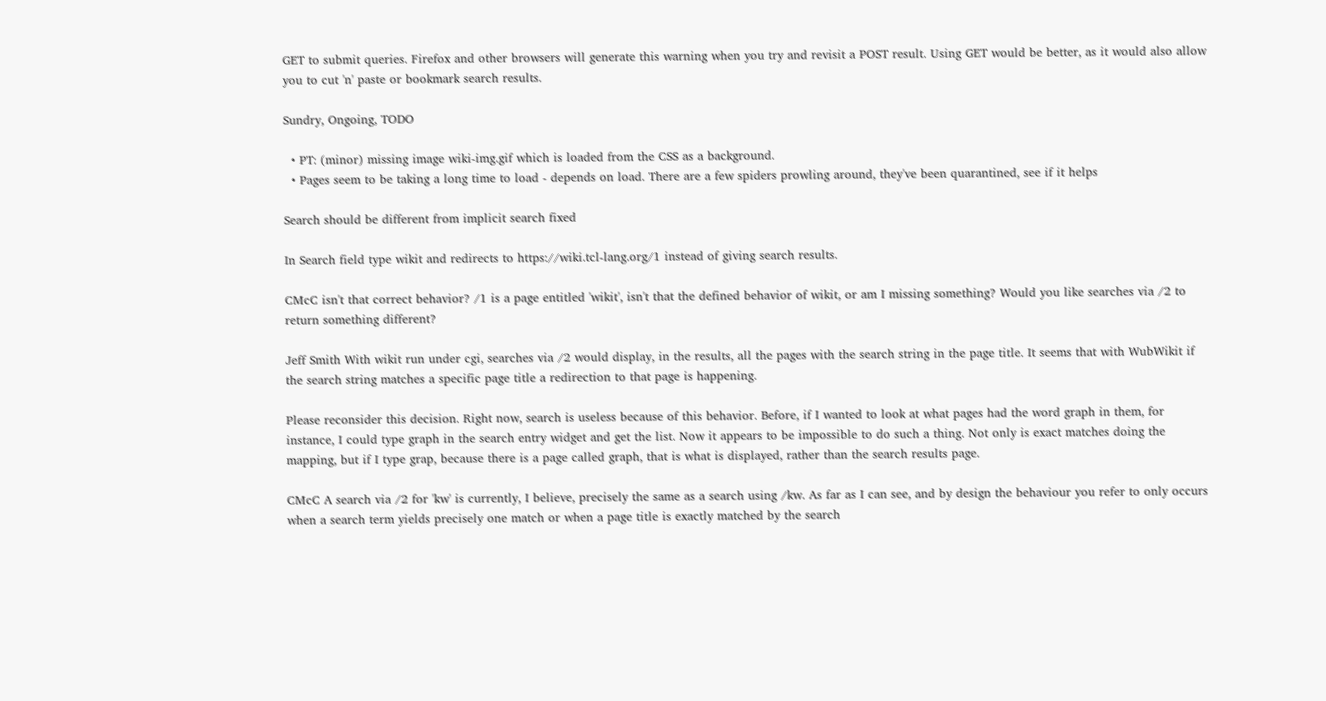GET to submit queries. Firefox and other browsers will generate this warning when you try and revisit a POST result. Using GET would be better, as it would also allow you to cut 'n' paste or bookmark search results.

Sundry, Ongoing, TODO

  • PT: (minor) missing image wiki-img.gif which is loaded from the CSS as a background.
  • Pages seem to be taking a long time to load - depends on load. There are a few spiders prowling around, they've been quarantined, see if it helps

Search should be different from implicit search fixed

In Search field type wikit and redirects to https://wiki.tcl-lang.org/1 instead of giving search results.

CMcC isn't that correct behavior? /1 is a page entitled 'wikit', isn't that the defined behavior of wikit, or am I missing something? Would you like searches via /2 to return something different?

Jeff Smith With wikit run under cgi, searches via /2 would display, in the results, all the pages with the search string in the page title. It seems that with WubWikit if the search string matches a specific page title a redirection to that page is happening.

Please reconsider this decision. Right now, search is useless because of this behavior. Before, if I wanted to look at what pages had the word graph in them, for instance, I could type graph in the search entry widget and get the list. Now it appears to be impossible to do such a thing. Not only is exact matches doing the mapping, but if I type grap, because there is a page called graph, that is what is displayed, rather than the search results page.

CMcC A search via /2 for 'kw' is currently, I believe, precisely the same as a search using /kw. As far as I can see, and by design the behaviour you refer to only occurs when a search term yields precisely one match or when a page title is exactly matched by the search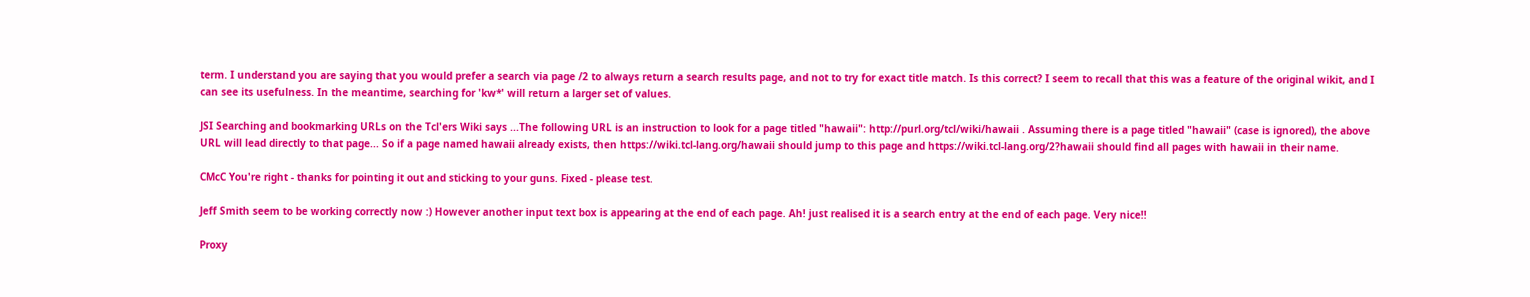term. I understand you are saying that you would prefer a search via page /2 to always return a search results page, and not to try for exact title match. Is this correct? I seem to recall that this was a feature of the original wikit, and I can see its usefulness. In the meantime, searching for 'kw*' will return a larger set of values.

JSI Searching and bookmarking URLs on the Tcl'ers Wiki says ...The following URL is an instruction to look for a page titled "hawaii": http://purl.org/tcl/wiki/hawaii . Assuming there is a page titled "hawaii" (case is ignored), the above URL will lead directly to that page... So if a page named hawaii already exists, then https://wiki.tcl-lang.org/hawaii should jump to this page and https://wiki.tcl-lang.org/2?hawaii should find all pages with hawaii in their name.

CMcC You're right - thanks for pointing it out and sticking to your guns. Fixed - please test.

Jeff Smith seem to be working correctly now :) However another input text box is appearing at the end of each page. Ah! just realised it is a search entry at the end of each page. Very nice!!

Proxy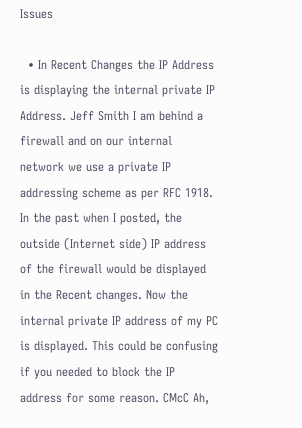Issues

  • In Recent Changes the IP Address is displaying the internal private IP Address. Jeff Smith I am behind a firewall and on our internal network we use a private IP addressing scheme as per RFC 1918. In the past when I posted, the outside (Internet side) IP address of the firewall would be displayed in the Recent changes. Now the internal private IP address of my PC is displayed. This could be confusing if you needed to block the IP address for some reason. CMcC Ah,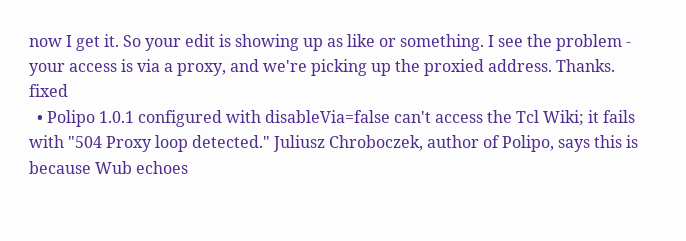now I get it. So your edit is showing up as like or something. I see the problem - your access is via a proxy, and we're picking up the proxied address. Thanks. fixed
  • Polipo 1.0.1 configured with disableVia=false can't access the Tcl Wiki; it fails with "504 Proxy loop detected." Juliusz Chroboczek, author of Polipo, says this is because Wub echoes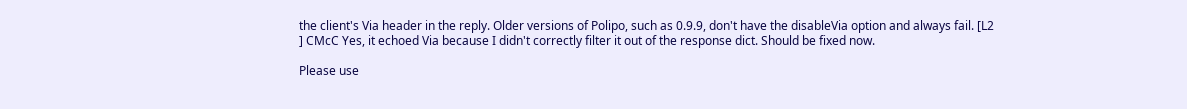the client's Via header in the reply. Older versions of Polipo, such as 0.9.9, don't have the disableVia option and always fail. [L2 ] CMcC Yes, it echoed Via because I didn't correctly filter it out of the response dict. Should be fixed now.

Please use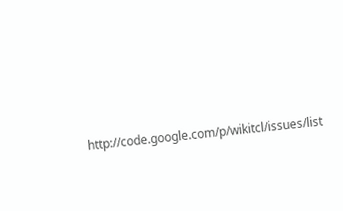http://code.google.com/p/wikitcl/issues/list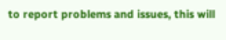to report problems and issues, this will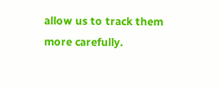allow us to track them more carefully.